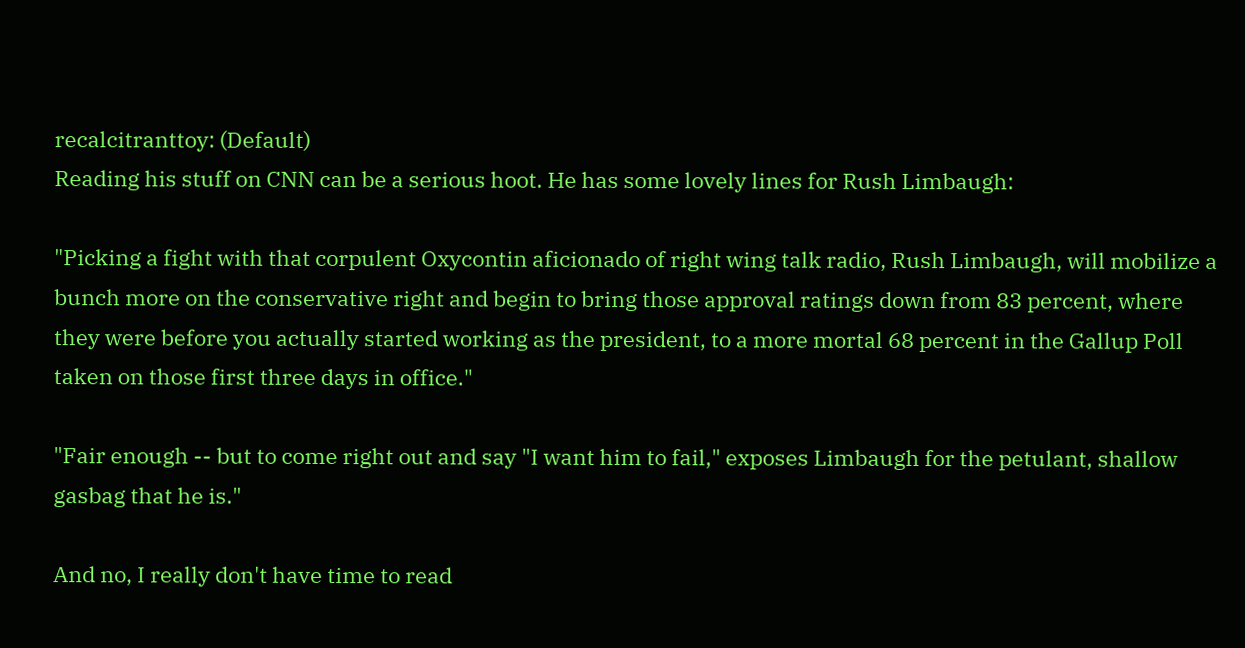recalcitranttoy: (Default)
Reading his stuff on CNN can be a serious hoot. He has some lovely lines for Rush Limbaugh:

"Picking a fight with that corpulent Oxycontin aficionado of right wing talk radio, Rush Limbaugh, will mobilize a bunch more on the conservative right and begin to bring those approval ratings down from 83 percent, where they were before you actually started working as the president, to a more mortal 68 percent in the Gallup Poll taken on those first three days in office."

"Fair enough -- but to come right out and say "I want him to fail," exposes Limbaugh for the petulant, shallow gasbag that he is."

And no, I really don't have time to read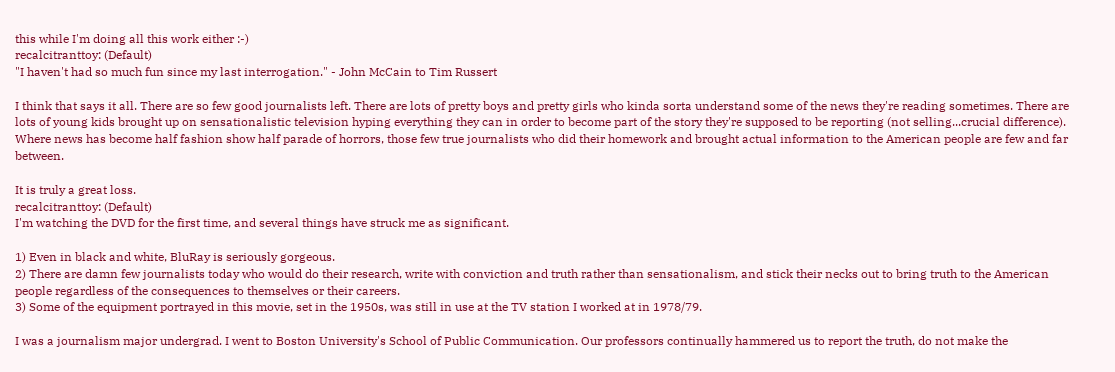this while I'm doing all this work either :-)
recalcitranttoy: (Default)
"I haven't had so much fun since my last interrogation." - John McCain to Tim Russert

I think that says it all. There are so few good journalists left. There are lots of pretty boys and pretty girls who kinda sorta understand some of the news they're reading sometimes. There are lots of young kids brought up on sensationalistic television hyping everything they can in order to become part of the story they're supposed to be reporting (not selling...crucial difference). Where news has become half fashion show half parade of horrors, those few true journalists who did their homework and brought actual information to the American people are few and far between.

It is truly a great loss.
recalcitranttoy: (Default)
I'm watching the DVD for the first time, and several things have struck me as significant.

1) Even in black and white, BluRay is seriously gorgeous.
2) There are damn few journalists today who would do their research, write with conviction and truth rather than sensationalism, and stick their necks out to bring truth to the American people regardless of the consequences to themselves or their careers.
3) Some of the equipment portrayed in this movie, set in the 1950s, was still in use at the TV station I worked at in 1978/79.

I was a journalism major undergrad. I went to Boston University's School of Public Communication. Our professors continually hammered us to report the truth, do not make the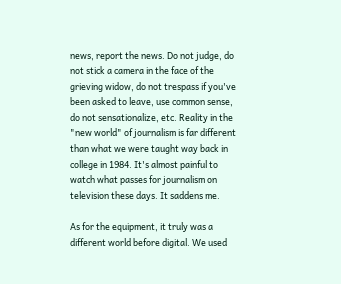news, report the news. Do not judge, do not stick a camera in the face of the grieving widow, do not trespass if you've been asked to leave, use common sense, do not sensationalize, etc. Reality in the "new world" of journalism is far different than what we were taught way back in college in 1984. It's almost painful to watch what passes for journalism on television these days. It saddens me.

As for the equipment, it truly was a different world before digital. We used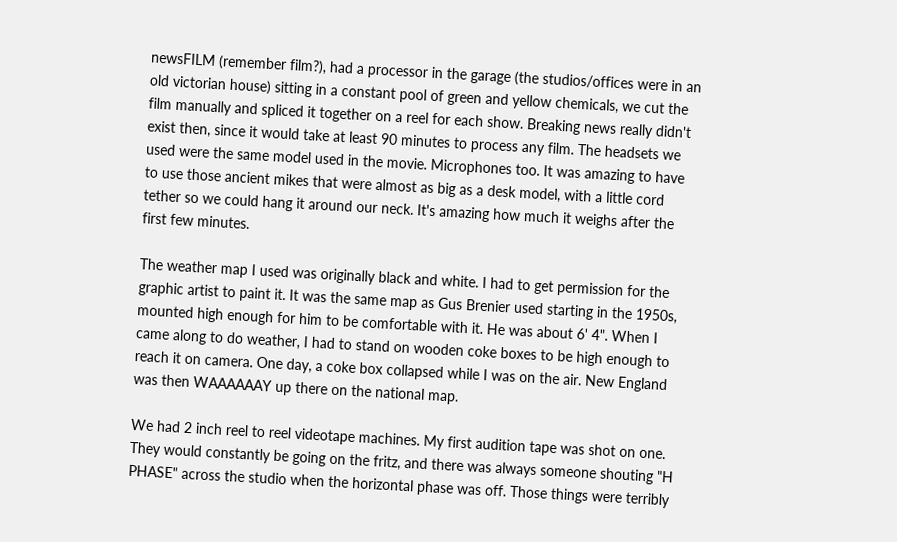newsFILM (remember film?), had a processor in the garage (the studios/offices were in an old victorian house) sitting in a constant pool of green and yellow chemicals, we cut the film manually and spliced it together on a reel for each show. Breaking news really didn't exist then, since it would take at least 90 minutes to process any film. The headsets we used were the same model used in the movie. Microphones too. It was amazing to have to use those ancient mikes that were almost as big as a desk model, with a little cord tether so we could hang it around our neck. It's amazing how much it weighs after the first few minutes.

The weather map I used was originally black and white. I had to get permission for the graphic artist to paint it. It was the same map as Gus Brenier used starting in the 1950s, mounted high enough for him to be comfortable with it. He was about 6' 4". When I came along to do weather, I had to stand on wooden coke boxes to be high enough to reach it on camera. One day, a coke box collapsed while I was on the air. New England was then WAAAAAAY up there on the national map.

We had 2 inch reel to reel videotape machines. My first audition tape was shot on one. They would constantly be going on the fritz, and there was always someone shouting "H PHASE" across the studio when the horizontal phase was off. Those things were terribly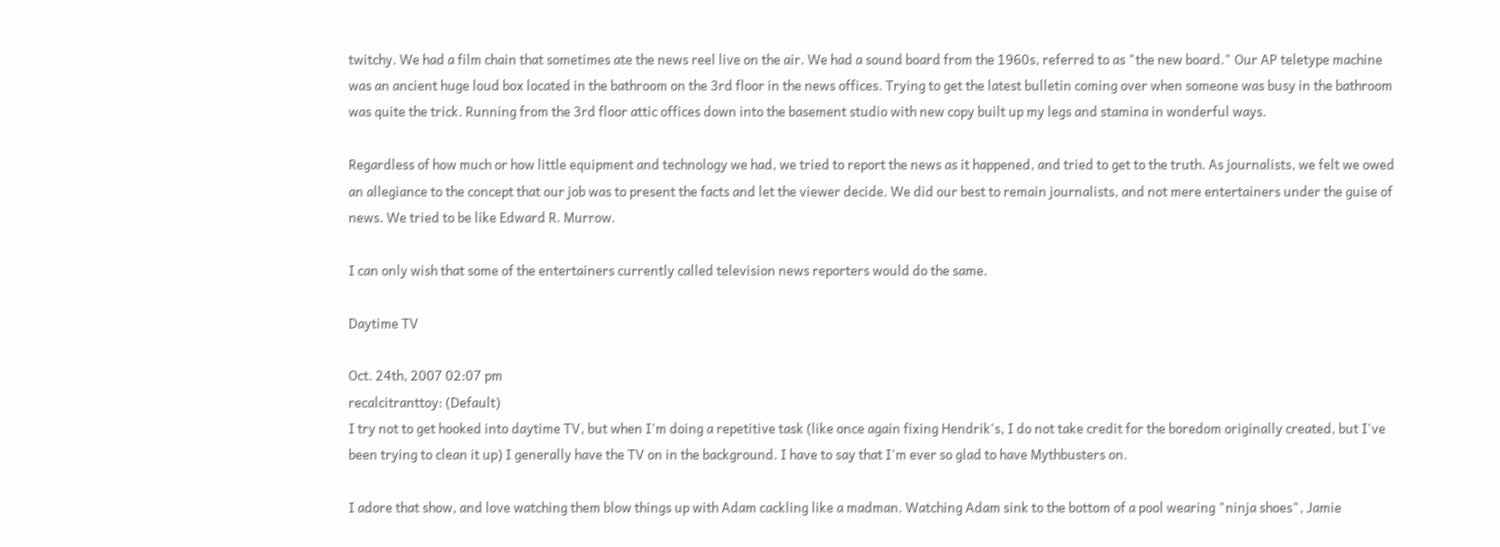twitchy. We had a film chain that sometimes ate the news reel live on the air. We had a sound board from the 1960s, referred to as "the new board." Our AP teletype machine was an ancient huge loud box located in the bathroom on the 3rd floor in the news offices. Trying to get the latest bulletin coming over when someone was busy in the bathroom was quite the trick. Running from the 3rd floor attic offices down into the basement studio with new copy built up my legs and stamina in wonderful ways.

Regardless of how much or how little equipment and technology we had, we tried to report the news as it happened, and tried to get to the truth. As journalists, we felt we owed an allegiance to the concept that our job was to present the facts and let the viewer decide. We did our best to remain journalists, and not mere entertainers under the guise of news. We tried to be like Edward R. Murrow.

I can only wish that some of the entertainers currently called television news reporters would do the same.

Daytime TV

Oct. 24th, 2007 02:07 pm
recalcitranttoy: (Default)
I try not to get hooked into daytime TV, but when I'm doing a repetitive task (like once again fixing Hendrik's, I do not take credit for the boredom originally created, but I've been trying to clean it up) I generally have the TV on in the background. I have to say that I'm ever so glad to have Mythbusters on.

I adore that show, and love watching them blow things up with Adam cackling like a madman. Watching Adam sink to the bottom of a pool wearing "ninja shoes", Jamie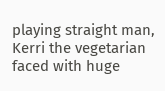playing straight man, Kerri the vegetarian faced with huge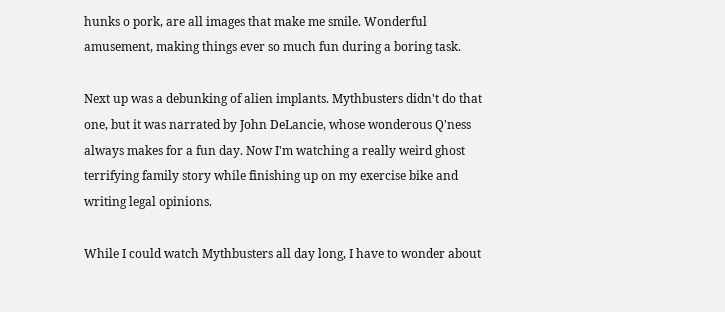hunks o pork, are all images that make me smile. Wonderful amusement, making things ever so much fun during a boring task.

Next up was a debunking of alien implants. Mythbusters didn't do that one, but it was narrated by John DeLancie, whose wonderous Q'ness always makes for a fun day. Now I'm watching a really weird ghost terrifying family story while finishing up on my exercise bike and writing legal opinions.

While I could watch Mythbusters all day long, I have to wonder about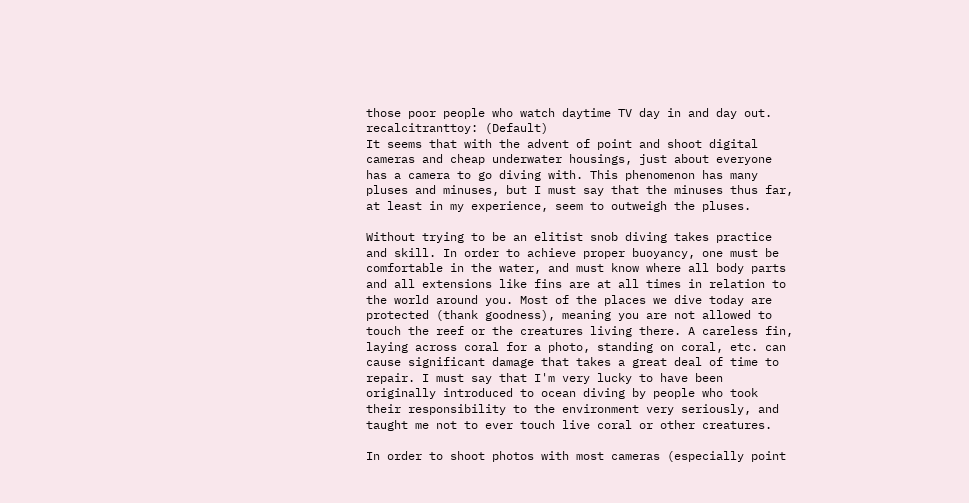those poor people who watch daytime TV day in and day out.
recalcitranttoy: (Default)
It seems that with the advent of point and shoot digital cameras and cheap underwater housings, just about everyone has a camera to go diving with. This phenomenon has many pluses and minuses, but I must say that the minuses thus far, at least in my experience, seem to outweigh the pluses.

Without trying to be an elitist snob diving takes practice and skill. In order to achieve proper buoyancy, one must be comfortable in the water, and must know where all body parts and all extensions like fins are at all times in relation to the world around you. Most of the places we dive today are protected (thank goodness), meaning you are not allowed to touch the reef or the creatures living there. A careless fin, laying across coral for a photo, standing on coral, etc. can cause significant damage that takes a great deal of time to repair. I must say that I'm very lucky to have been originally introduced to ocean diving by people who took their responsibility to the environment very seriously, and taught me not to ever touch live coral or other creatures.

In order to shoot photos with most cameras (especially point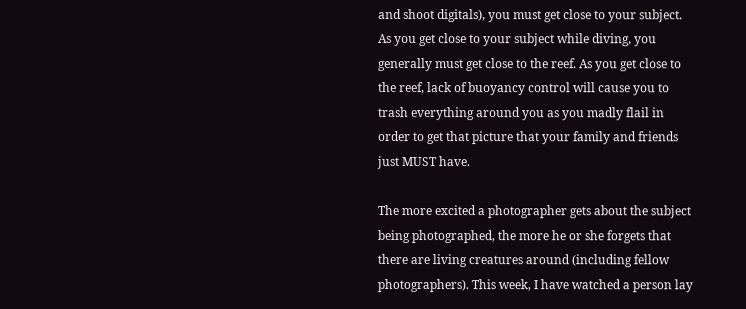and shoot digitals), you must get close to your subject. As you get close to your subject while diving, you generally must get close to the reef. As you get close to the reef, lack of buoyancy control will cause you to trash everything around you as you madly flail in order to get that picture that your family and friends just MUST have.

The more excited a photographer gets about the subject being photographed, the more he or she forgets that there are living creatures around (including fellow photographers). This week, I have watched a person lay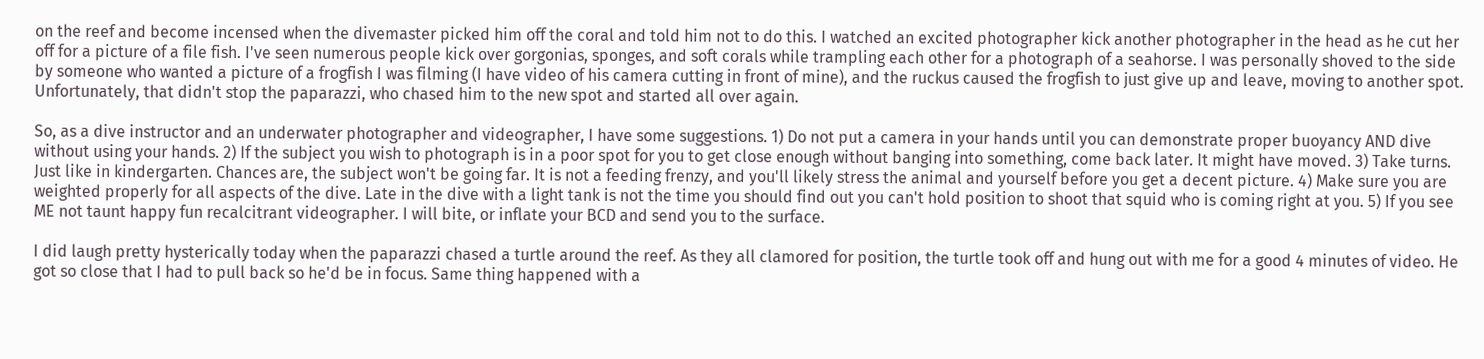on the reef and become incensed when the divemaster picked him off the coral and told him not to do this. I watched an excited photographer kick another photographer in the head as he cut her off for a picture of a file fish. I've seen numerous people kick over gorgonias, sponges, and soft corals while trampling each other for a photograph of a seahorse. I was personally shoved to the side by someone who wanted a picture of a frogfish I was filming (I have video of his camera cutting in front of mine), and the ruckus caused the frogfish to just give up and leave, moving to another spot. Unfortunately, that didn't stop the paparazzi, who chased him to the new spot and started all over again.

So, as a dive instructor and an underwater photographer and videographer, I have some suggestions. 1) Do not put a camera in your hands until you can demonstrate proper buoyancy AND dive without using your hands. 2) If the subject you wish to photograph is in a poor spot for you to get close enough without banging into something, come back later. It might have moved. 3) Take turns. Just like in kindergarten. Chances are, the subject won't be going far. It is not a feeding frenzy, and you'll likely stress the animal and yourself before you get a decent picture. 4) Make sure you are weighted properly for all aspects of the dive. Late in the dive with a light tank is not the time you should find out you can't hold position to shoot that squid who is coming right at you. 5) If you see ME not taunt happy fun recalcitrant videographer. I will bite, or inflate your BCD and send you to the surface.

I did laugh pretty hysterically today when the paparazzi chased a turtle around the reef. As they all clamored for position, the turtle took off and hung out with me for a good 4 minutes of video. He got so close that I had to pull back so he'd be in focus. Same thing happened with a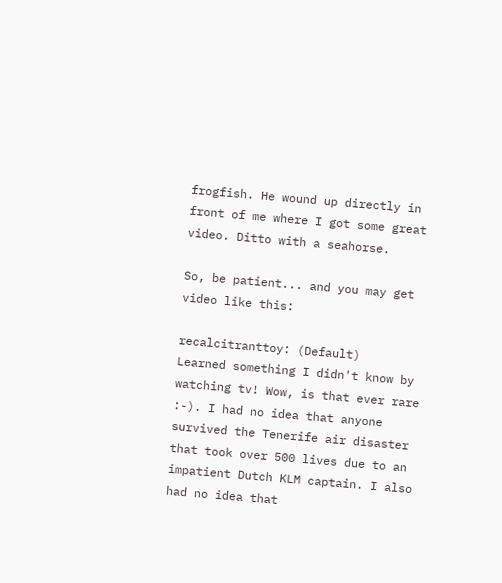frogfish. He wound up directly in front of me where I got some great video. Ditto with a seahorse.

So, be patient... and you may get video like this:

recalcitranttoy: (Default)
Learned something I didn't know by watching tv! Wow, is that ever rare :-). I had no idea that anyone survived the Tenerife air disaster that took over 500 lives due to an impatient Dutch KLM captain. I also had no idea that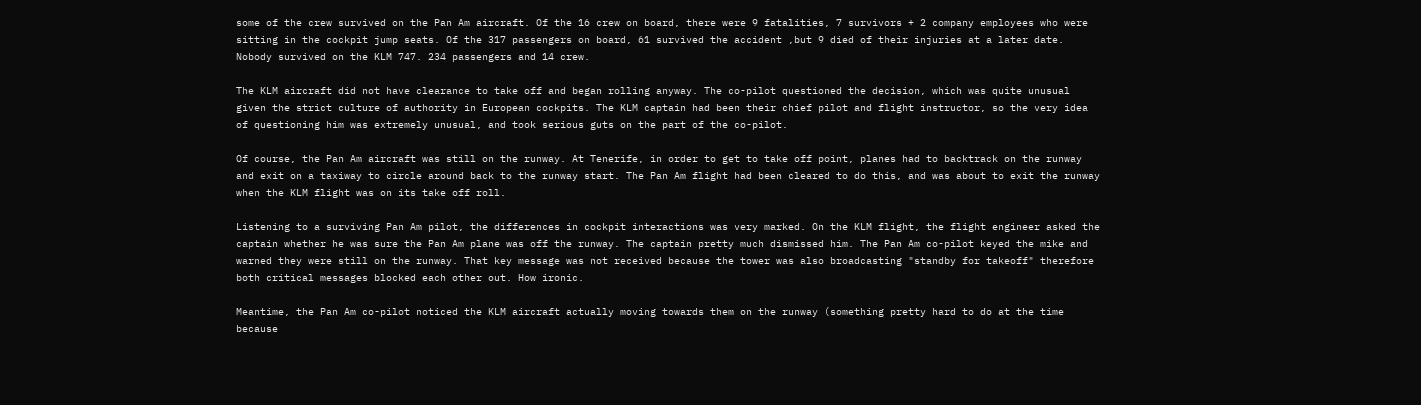some of the crew survived on the Pan Am aircraft. Of the 16 crew on board, there were 9 fatalities, 7 survivors + 2 company employees who were sitting in the cockpit jump seats. Of the 317 passengers on board, 61 survived the accident ,but 9 died of their injuries at a later date. Nobody survived on the KLM 747. 234 passengers and 14 crew.

The KLM aircraft did not have clearance to take off and began rolling anyway. The co-pilot questioned the decision, which was quite unusual given the strict culture of authority in European cockpits. The KLM captain had been their chief pilot and flight instructor, so the very idea of questioning him was extremely unusual, and took serious guts on the part of the co-pilot.

Of course, the Pan Am aircraft was still on the runway. At Tenerife, in order to get to take off point, planes had to backtrack on the runway and exit on a taxiway to circle around back to the runway start. The Pan Am flight had been cleared to do this, and was about to exit the runway when the KLM flight was on its take off roll.

Listening to a surviving Pan Am pilot, the differences in cockpit interactions was very marked. On the KLM flight, the flight engineer asked the captain whether he was sure the Pan Am plane was off the runway. The captain pretty much dismissed him. The Pan Am co-pilot keyed the mike and warned they were still on the runway. That key message was not received because the tower was also broadcasting "standby for takeoff" therefore both critical messages blocked each other out. How ironic.

Meantime, the Pan Am co-pilot noticed the KLM aircraft actually moving towards them on the runway (something pretty hard to do at the time because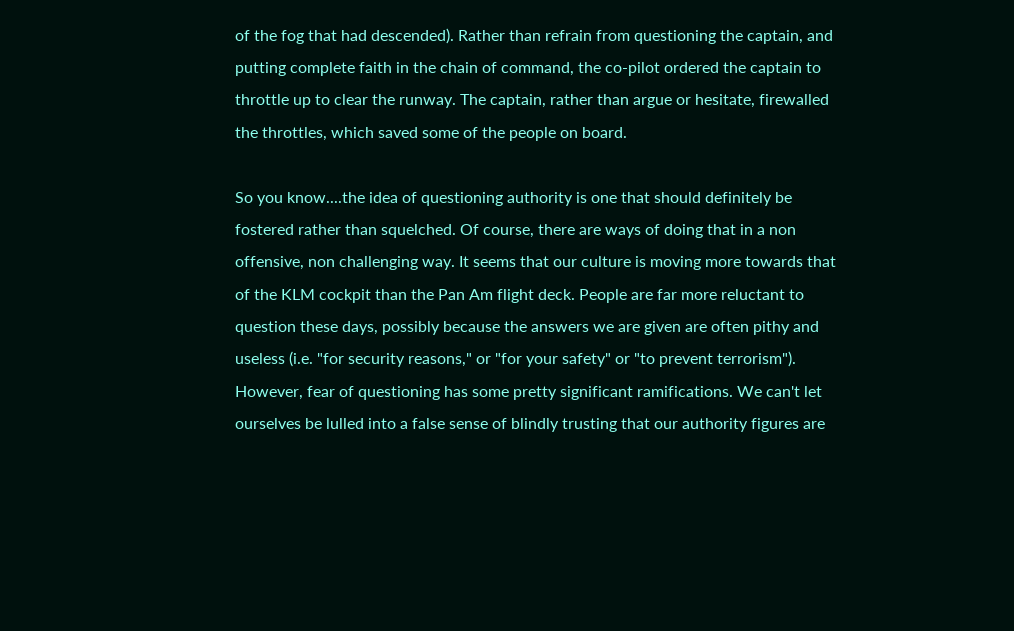of the fog that had descended). Rather than refrain from questioning the captain, and putting complete faith in the chain of command, the co-pilot ordered the captain to throttle up to clear the runway. The captain, rather than argue or hesitate, firewalled the throttles, which saved some of the people on board.

So you know....the idea of questioning authority is one that should definitely be fostered rather than squelched. Of course, there are ways of doing that in a non offensive, non challenging way. It seems that our culture is moving more towards that of the KLM cockpit than the Pan Am flight deck. People are far more reluctant to question these days, possibly because the answers we are given are often pithy and useless (i.e. "for security reasons," or "for your safety" or "to prevent terrorism"). However, fear of questioning has some pretty significant ramifications. We can't let ourselves be lulled into a false sense of blindly trusting that our authority figures are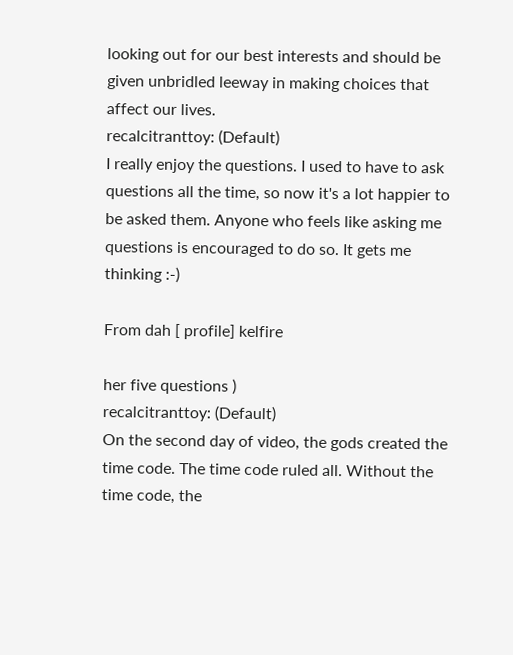looking out for our best interests and should be given unbridled leeway in making choices that affect our lives.
recalcitranttoy: (Default)
I really enjoy the questions. I used to have to ask questions all the time, so now it's a lot happier to be asked them. Anyone who feels like asking me questions is encouraged to do so. It gets me thinking :-)

From dah [ profile] kelfire

her five questions )
recalcitranttoy: (Default)
On the second day of video, the gods created the time code. The time code ruled all. Without the time code, the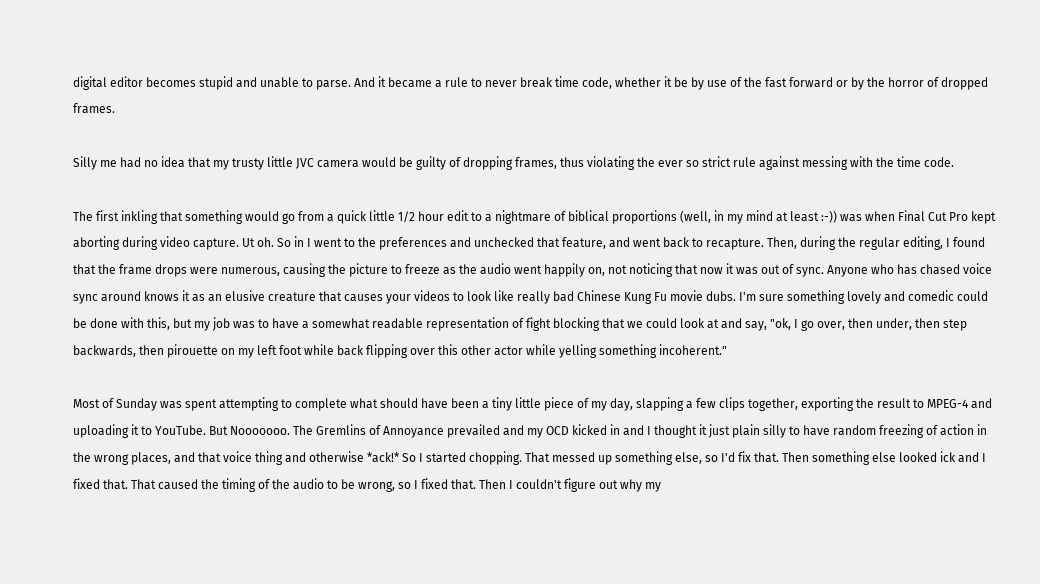digital editor becomes stupid and unable to parse. And it became a rule to never break time code, whether it be by use of the fast forward or by the horror of dropped frames.

Silly me had no idea that my trusty little JVC camera would be guilty of dropping frames, thus violating the ever so strict rule against messing with the time code.

The first inkling that something would go from a quick little 1/2 hour edit to a nightmare of biblical proportions (well, in my mind at least :-)) was when Final Cut Pro kept aborting during video capture. Ut oh. So in I went to the preferences and unchecked that feature, and went back to recapture. Then, during the regular editing, I found that the frame drops were numerous, causing the picture to freeze as the audio went happily on, not noticing that now it was out of sync. Anyone who has chased voice sync around knows it as an elusive creature that causes your videos to look like really bad Chinese Kung Fu movie dubs. I'm sure something lovely and comedic could be done with this, but my job was to have a somewhat readable representation of fight blocking that we could look at and say, "ok, I go over, then under, then step backwards, then pirouette on my left foot while back flipping over this other actor while yelling something incoherent."

Most of Sunday was spent attempting to complete what should have been a tiny little piece of my day, slapping a few clips together, exporting the result to MPEG-4 and uploading it to YouTube. But Nooooooo. The Gremlins of Annoyance prevailed and my OCD kicked in and I thought it just plain silly to have random freezing of action in the wrong places, and that voice thing and otherwise *ack!* So I started chopping. That messed up something else, so I'd fix that. Then something else looked ick and I fixed that. That caused the timing of the audio to be wrong, so I fixed that. Then I couldn't figure out why my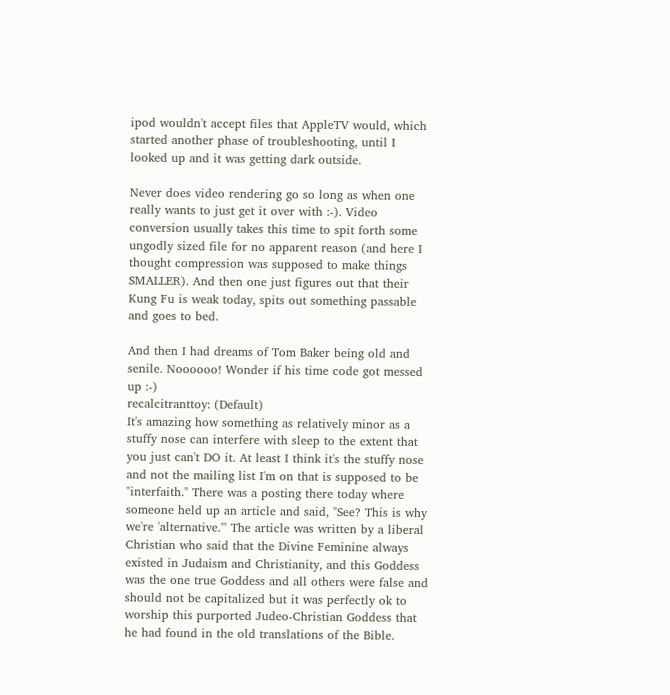ipod wouldn't accept files that AppleTV would, which started another phase of troubleshooting, until I looked up and it was getting dark outside.

Never does video rendering go so long as when one really wants to just get it over with :-). Video conversion usually takes this time to spit forth some ungodly sized file for no apparent reason (and here I thought compression was supposed to make things SMALLER). And then one just figures out that their Kung Fu is weak today, spits out something passable and goes to bed.

And then I had dreams of Tom Baker being old and senile. Noooooo! Wonder if his time code got messed up :-)
recalcitranttoy: (Default)
It's amazing how something as relatively minor as a stuffy nose can interfere with sleep to the extent that you just can't DO it. At least I think it's the stuffy nose and not the mailing list I'm on that is supposed to be "interfaith." There was a posting there today where someone held up an article and said, "See? This is why we're 'alternative.'" The article was written by a liberal Christian who said that the Divine Feminine always existed in Judaism and Christianity, and this Goddess was the one true Goddess and all others were false and should not be capitalized but it was perfectly ok to worship this purported Judeo-Christian Goddess that he had found in the old translations of the Bible.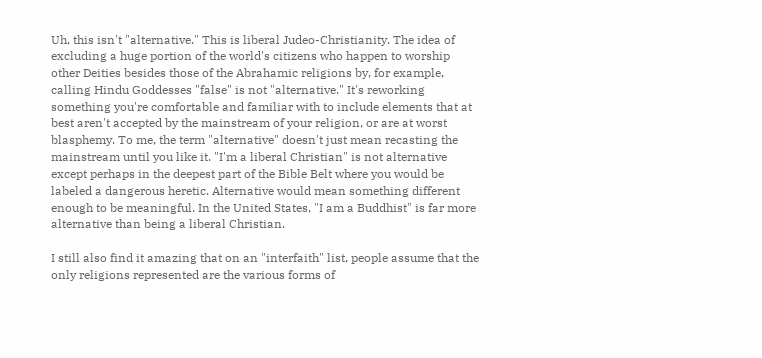Uh, this isn't "alternative." This is liberal Judeo-Christianity. The idea of excluding a huge portion of the world's citizens who happen to worship other Deities besides those of the Abrahamic religions by, for example, calling Hindu Goddesses "false" is not "alternative." It's reworking something you're comfortable and familiar with to include elements that at best aren't accepted by the mainstream of your religion, or are at worst blasphemy. To me, the term "alternative" doesn't just mean recasting the mainstream until you like it. "I'm a liberal Christian" is not alternative except perhaps in the deepest part of the Bible Belt where you would be labeled a dangerous heretic. Alternative would mean something different enough to be meaningful. In the United States, "I am a Buddhist" is far more alternative than being a liberal Christian.

I still also find it amazing that on an "interfaith" list, people assume that the only religions represented are the various forms of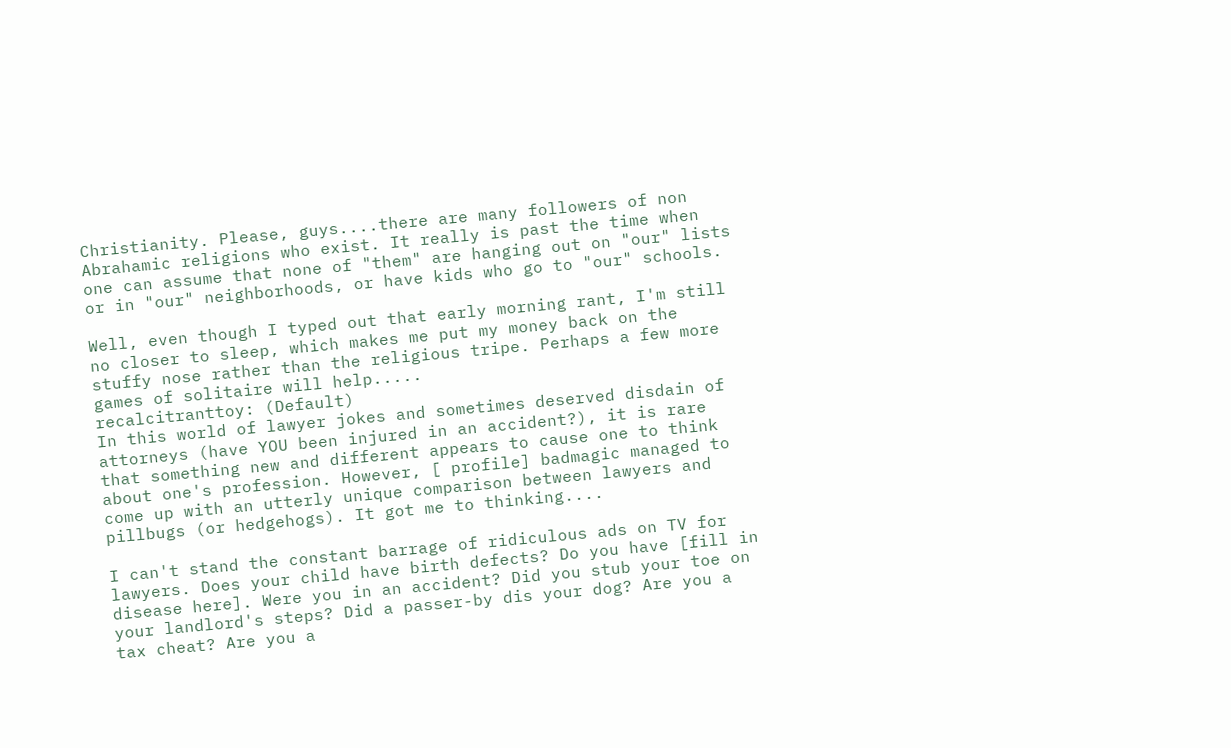Christianity. Please, guys....there are many followers of non Abrahamic religions who exist. It really is past the time when one can assume that none of "them" are hanging out on "our" lists or in "our" neighborhoods, or have kids who go to "our" schools.

Well, even though I typed out that early morning rant, I'm still no closer to sleep, which makes me put my money back on the stuffy nose rather than the religious tripe. Perhaps a few more games of solitaire will help.....
recalcitranttoy: (Default)
In this world of lawyer jokes and sometimes deserved disdain of attorneys (have YOU been injured in an accident?), it is rare that something new and different appears to cause one to think about one's profession. However, [ profile] badmagic managed to come up with an utterly unique comparison between lawyers and pillbugs (or hedgehogs). It got me to thinking....

I can't stand the constant barrage of ridiculous ads on TV for lawyers. Does your child have birth defects? Do you have [fill in disease here]. Were you in an accident? Did you stub your toe on your landlord's steps? Did a passer-by dis your dog? Are you a tax cheat? Are you a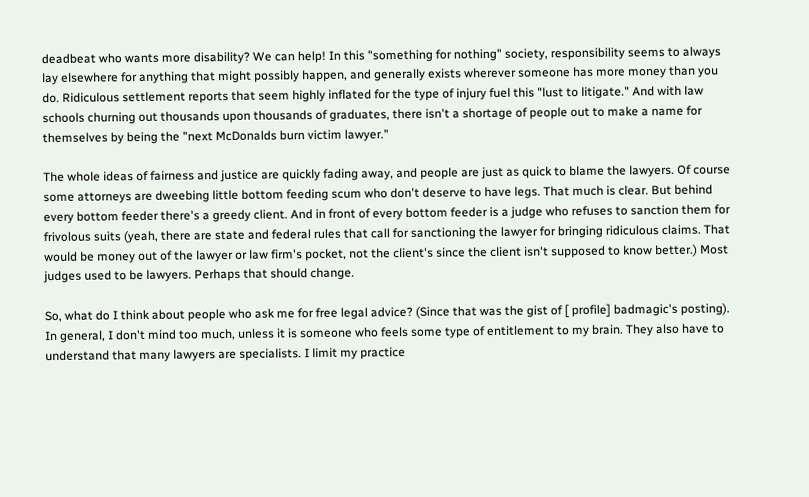deadbeat who wants more disability? We can help! In this "something for nothing" society, responsibility seems to always lay elsewhere for anything that might possibly happen, and generally exists wherever someone has more money than you do. Ridiculous settlement reports that seem highly inflated for the type of injury fuel this "lust to litigate." And with law schools churning out thousands upon thousands of graduates, there isn't a shortage of people out to make a name for themselves by being the "next McDonalds burn victim lawyer."

The whole ideas of fairness and justice are quickly fading away, and people are just as quick to blame the lawyers. Of course some attorneys are dweebing little bottom feeding scum who don't deserve to have legs. That much is clear. But behind every bottom feeder there's a greedy client. And in front of every bottom feeder is a judge who refuses to sanction them for frivolous suits (yeah, there are state and federal rules that call for sanctioning the lawyer for bringing ridiculous claims. That would be money out of the lawyer or law firm's pocket, not the client's since the client isn't supposed to know better.) Most judges used to be lawyers. Perhaps that should change.

So, what do I think about people who ask me for free legal advice? (Since that was the gist of [ profile] badmagic's posting). In general, I don't mind too much, unless it is someone who feels some type of entitlement to my brain. They also have to understand that many lawyers are specialists. I limit my practice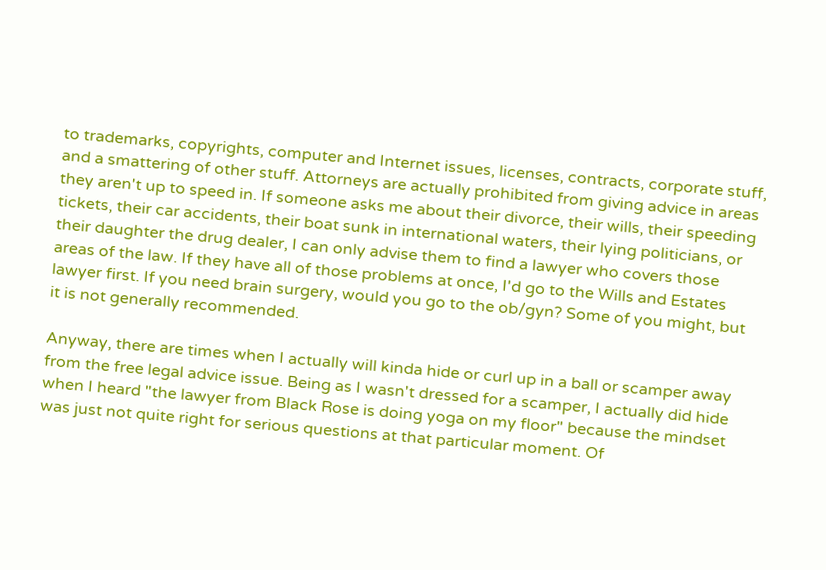to trademarks, copyrights, computer and Internet issues, licenses, contracts, corporate stuff, and a smattering of other stuff. Attorneys are actually prohibited from giving advice in areas they aren't up to speed in. If someone asks me about their divorce, their wills, their speeding tickets, their car accidents, their boat sunk in international waters, their lying politicians, or their daughter the drug dealer, I can only advise them to find a lawyer who covers those areas of the law. If they have all of those problems at once, I'd go to the Wills and Estates lawyer first. If you need brain surgery, would you go to the ob/gyn? Some of you might, but it is not generally recommended.

Anyway, there are times when I actually will kinda hide or curl up in a ball or scamper away from the free legal advice issue. Being as I wasn't dressed for a scamper, I actually did hide when I heard "the lawyer from Black Rose is doing yoga on my floor" because the mindset was just not quite right for serious questions at that particular moment. Of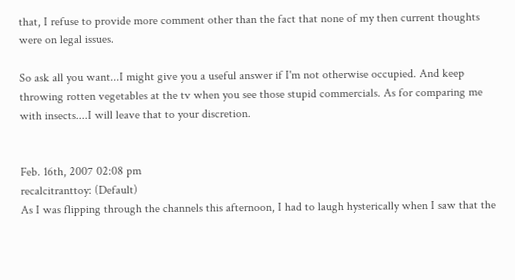that, I refuse to provide more comment other than the fact that none of my then current thoughts were on legal issues.

So ask all you want...I might give you a useful answer if I'm not otherwise occupied. And keep throwing rotten vegetables at the tv when you see those stupid commercials. As for comparing me with insects....I will leave that to your discretion.


Feb. 16th, 2007 02:08 pm
recalcitranttoy: (Default)
As I was flipping through the channels this afternoon, I had to laugh hysterically when I saw that the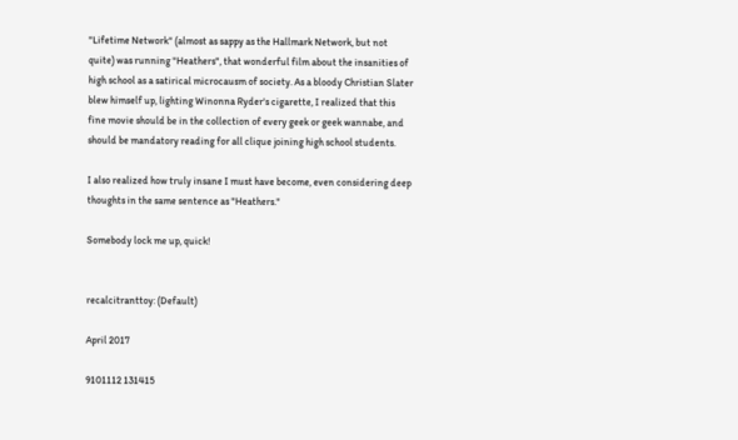"Lifetime Network" (almost as sappy as the Hallmark Network, but not quite) was running "Heathers", that wonderful film about the insanities of high school as a satirical microcausm of society. As a bloody Christian Slater blew himself up, lighting Winonna Ryder's cigarette, I realized that this fine movie should be in the collection of every geek or geek wannabe, and should be mandatory reading for all clique joining high school students.

I also realized how truly insane I must have become, even considering deep thoughts in the same sentence as "Heathers."

Somebody lock me up, quick!


recalcitranttoy: (Default)

April 2017

9101112 131415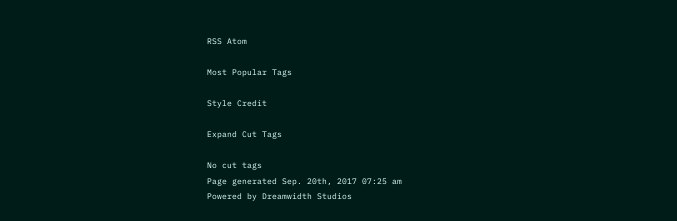RSS Atom

Most Popular Tags

Style Credit

Expand Cut Tags

No cut tags
Page generated Sep. 20th, 2017 07:25 am
Powered by Dreamwidth Studios